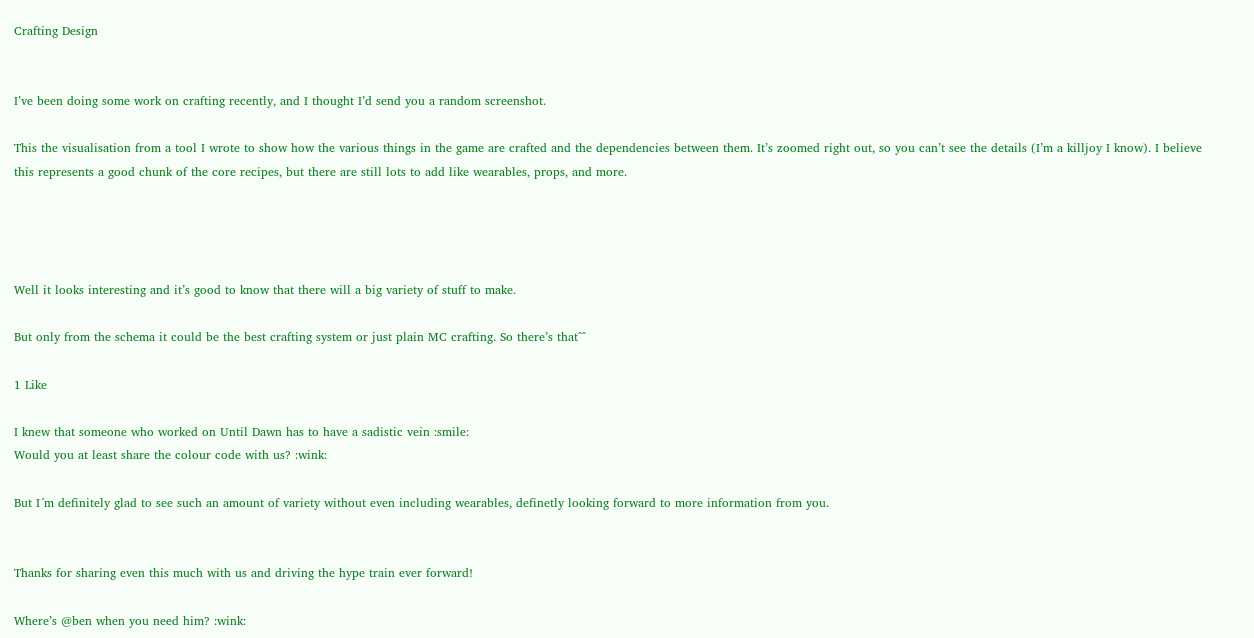Crafting Design


I’ve been doing some work on crafting recently, and I thought I’d send you a random screenshot.

This the visualisation from a tool I wrote to show how the various things in the game are crafted and the dependencies between them. It’s zoomed right out, so you can’t see the details (I’m a killjoy I know). I believe this represents a good chunk of the core recipes, but there are still lots to add like wearables, props, and more.




Well it looks interesting and it’s good to know that there will a big variety of stuff to make.

But only from the schema it could be the best crafting system or just plain MC crafting. So there’s that^^

1 Like

I knew that someone who worked on Until Dawn has to have a sadistic vein :smile:
Would you at least share the colour code with us? :wink:

But I´m definitely glad to see such an amount of variety without even including wearables, definetly looking forward to more information from you.


Thanks for sharing even this much with us and driving the hype train ever forward!

Where’s @ben when you need him? :wink: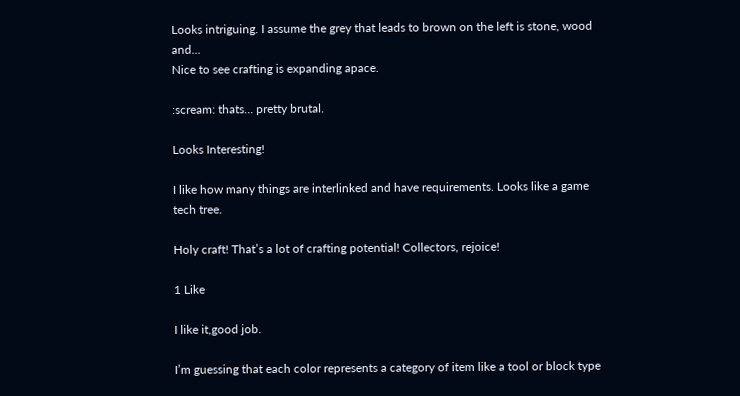Looks intriguing. I assume the grey that leads to brown on the left is stone, wood and…
Nice to see crafting is expanding apace.

:scream: thats… pretty brutal.

Looks Interesting!

I like how many things are interlinked and have requirements. Looks like a game tech tree.

Holy craft! That’s a lot of crafting potential! Collectors, rejoice!

1 Like

I like it,good job.

I’m guessing that each color represents a category of item like a tool or block type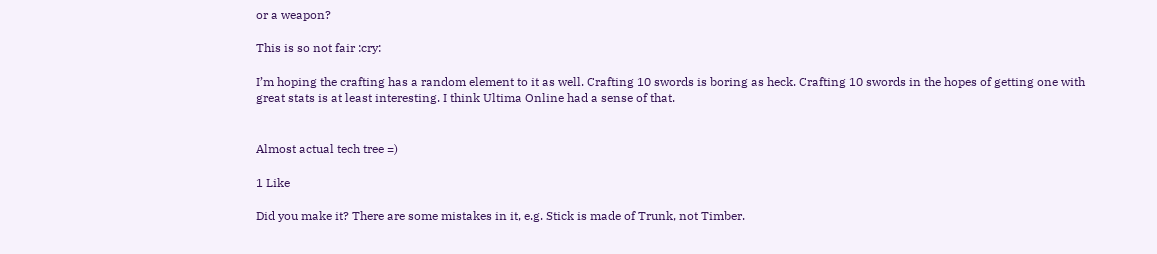or a weapon?

This is so not fair :cry:

I’m hoping the crafting has a random element to it as well. Crafting 10 swords is boring as heck. Crafting 10 swords in the hopes of getting one with great stats is at least interesting. I think Ultima Online had a sense of that.


Almost actual tech tree =)

1 Like

Did you make it? There are some mistakes in it, e.g. Stick is made of Trunk, not Timber.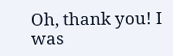Oh, thank you! I was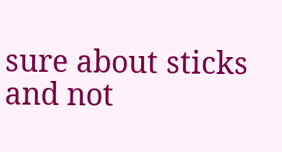sure about sticks and not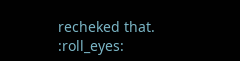recheked that. :roll_eyes: